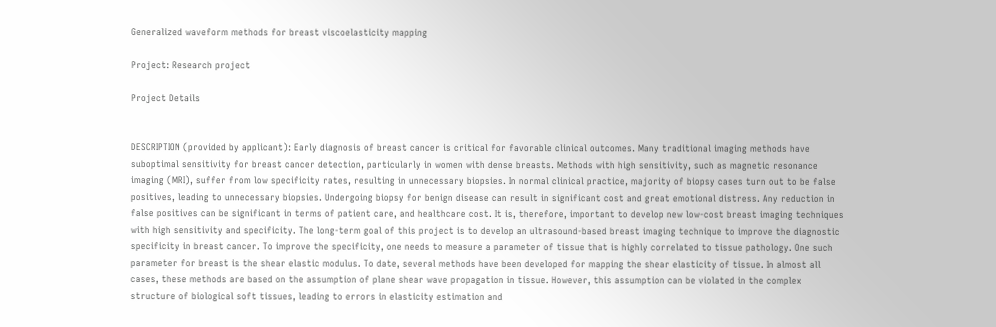Generalized waveform methods for breast viscoelasticity mapping

Project: Research project

Project Details


DESCRIPTION (provided by applicant): Early diagnosis of breast cancer is critical for favorable clinical outcomes. Many traditional imaging methods have suboptimal sensitivity for breast cancer detection, particularly in women with dense breasts. Methods with high sensitivity, such as magnetic resonance imaging (MRI), suffer from low specificity rates, resulting in unnecessary biopsies. In normal clinical practice, majority of biopsy cases turn out to be false positives, leading to unnecessary biopsies. Undergoing biopsy for benign disease can result in significant cost and great emotional distress. Any reduction in false positives can be significant in terms of patient care, and healthcare cost. It is, therefore, important to develop new low-cost breast imaging techniques with high sensitivity and specificity. The long-term goal of this project is to develop an ultrasound-based breast imaging technique to improve the diagnostic specificity in breast cancer. To improve the specificity, one needs to measure a parameter of tissue that is highly correlated to tissue pathology. One such parameter for breast is the shear elastic modulus. To date, several methods have been developed for mapping the shear elasticity of tissue. In almost all cases, these methods are based on the assumption of plane shear wave propagation in tissue. However, this assumption can be violated in the complex structure of biological soft tissues, leading to errors in elasticity estimation and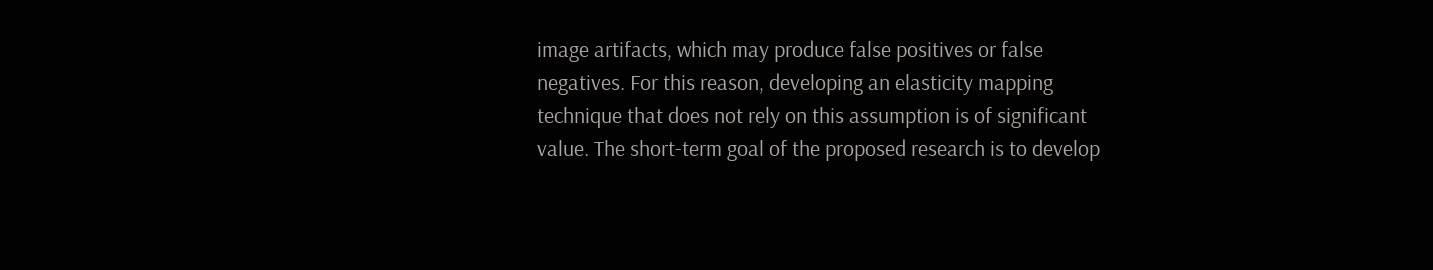image artifacts, which may produce false positives or false negatives. For this reason, developing an elasticity mapping technique that does not rely on this assumption is of significant value. The short-term goal of the proposed research is to develop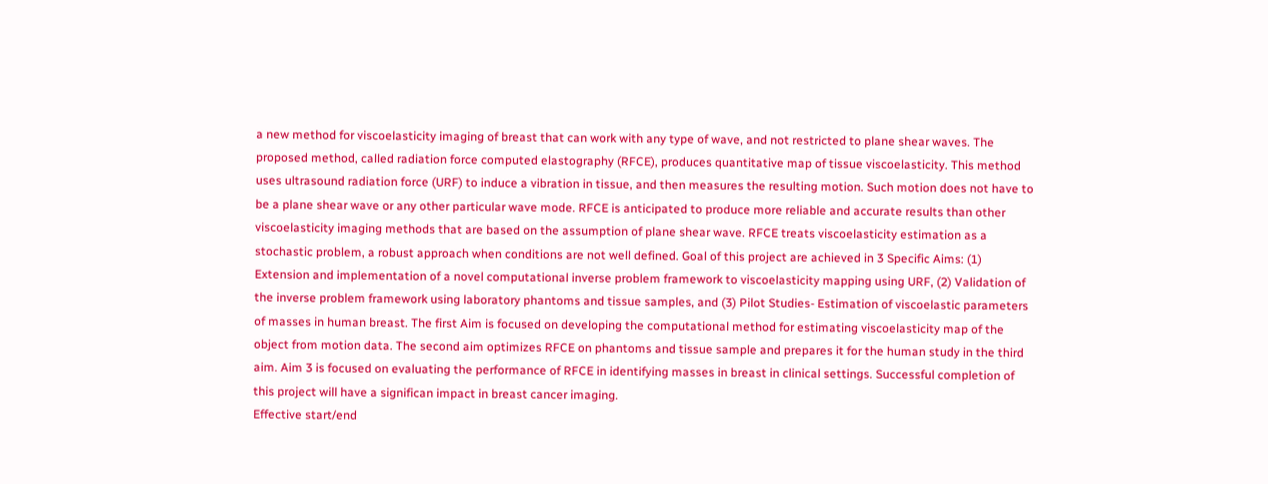a new method for viscoelasticity imaging of breast that can work with any type of wave, and not restricted to plane shear waves. The proposed method, called radiation force computed elastography (RFCE), produces quantitative map of tissue viscoelasticity. This method uses ultrasound radiation force (URF) to induce a vibration in tissue, and then measures the resulting motion. Such motion does not have to be a plane shear wave or any other particular wave mode. RFCE is anticipated to produce more reliable and accurate results than other viscoelasticity imaging methods that are based on the assumption of plane shear wave. RFCE treats viscoelasticity estimation as a stochastic problem, a robust approach when conditions are not well defined. Goal of this project are achieved in 3 Specific Aims: (1) Extension and implementation of a novel computational inverse problem framework to viscoelasticity mapping using URF, (2) Validation of the inverse problem framework using laboratory phantoms and tissue samples, and (3) Pilot Studies- Estimation of viscoelastic parameters of masses in human breast. The first Aim is focused on developing the computational method for estimating viscoelasticity map of the object from motion data. The second aim optimizes RFCE on phantoms and tissue sample and prepares it for the human study in the third aim. Aim 3 is focused on evaluating the performance of RFCE in identifying masses in breast in clinical settings. Successful completion of this project will have a significan impact in breast cancer imaging.
Effective start/end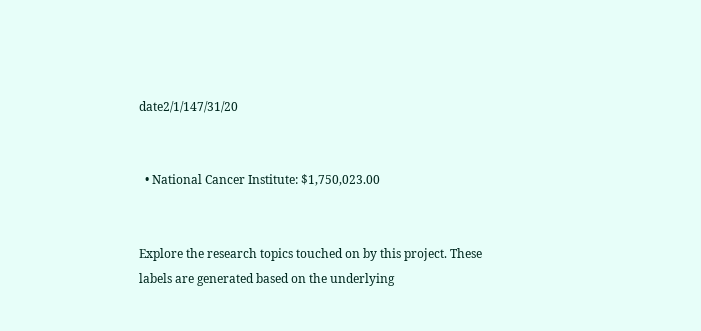date2/1/147/31/20


  • National Cancer Institute: $1,750,023.00


Explore the research topics touched on by this project. These labels are generated based on the underlying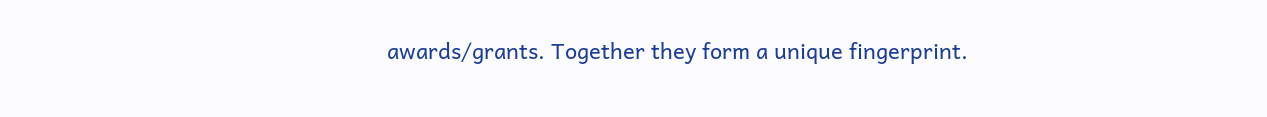awards/grants. Together they form a unique fingerprint.